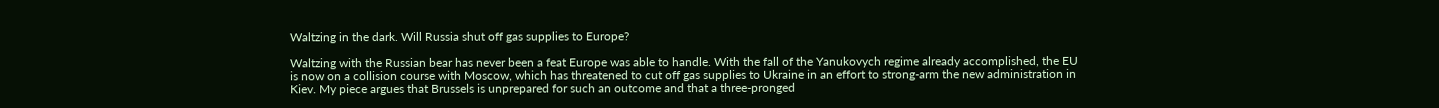Waltzing in the dark. Will Russia shut off gas supplies to Europe?

Waltzing with the Russian bear has never been a feat Europe was able to handle. With the fall of the Yanukovych regime already accomplished, the EU is now on a collision course with Moscow, which has threatened to cut off gas supplies to Ukraine in an effort to strong-arm the new administration in Kiev. My piece argues that Brussels is unprepared for such an outcome and that a three-pronged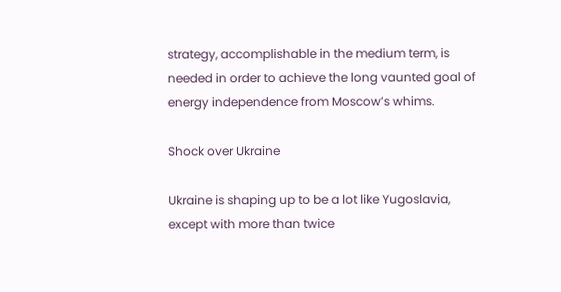strategy, accomplishable in the medium term, is needed in order to achieve the long vaunted goal of energy independence from Moscow’s whims.

Shock over Ukraine

Ukraine is shaping up to be a lot like Yugoslavia, except with more than twice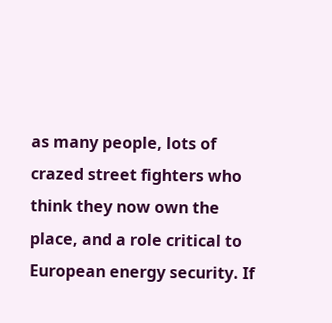as many people, lots of crazed street fighters who think they now own the place, and a role critical to European energy security. If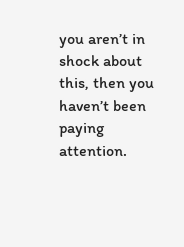you aren’t in shock about this, then you haven’t been paying attention.